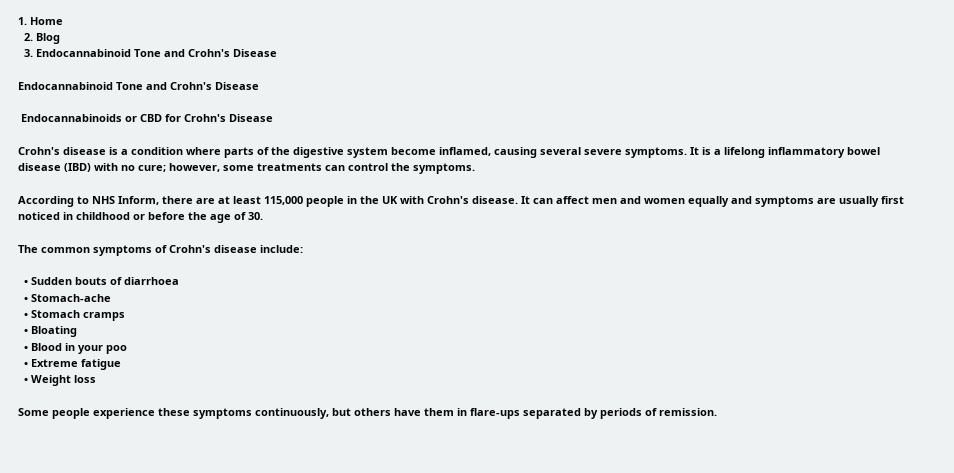1. Home
  2. Blog
  3. Endocannabinoid Tone and Crohn's Disease

Endocannabinoid Tone and Crohn's Disease

 Endocannabinoids or CBD for Crohn's Disease

Crohn's disease is a condition where parts of the digestive system become inflamed, causing several severe symptoms. It is a lifelong inflammatory bowel disease (IBD) with no cure; however, some treatments can control the symptoms.

According to NHS Inform, there are at least 115,000 people in the UK with Crohn's disease. It can affect men and women equally and symptoms are usually first noticed in childhood or before the age of 30.

The common symptoms of Crohn's disease include:

  • Sudden bouts of diarrhoea
  • Stomach-ache
  • Stomach cramps
  • Bloating
  • Blood in your poo
  • Extreme fatigue
  • Weight loss

Some people experience these symptoms continuously, but others have them in flare-ups separated by periods of remission.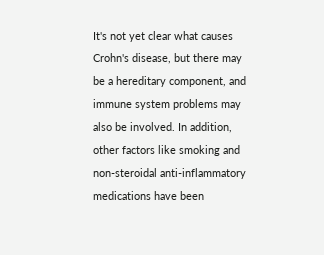It's not yet clear what causes Crohn's disease, but there may be a hereditary component, and immune system problems may also be involved. In addition, other factors like smoking and non-steroidal anti-inflammatory medications have been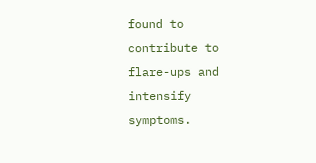found to contribute to flare-ups and intensify symptoms.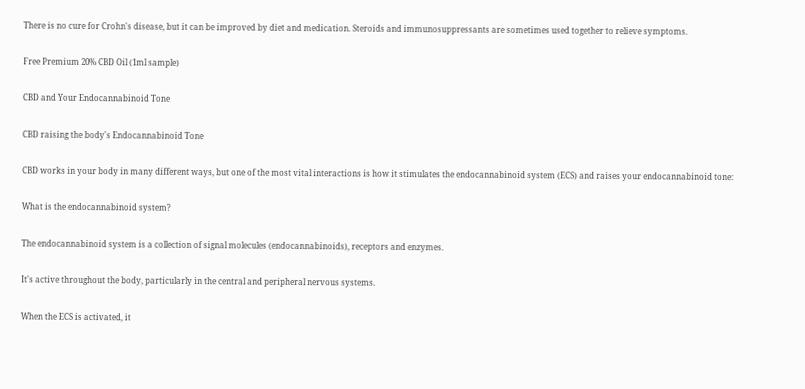There is no cure for Crohn's disease, but it can be improved by diet and medication. Steroids and immunosuppressants are sometimes used together to relieve symptoms.

Free Premium 20% CBD Oil (1ml sample)

CBD and Your Endocannabinoid Tone

CBD raising the body's Endocannabinoid Tone

CBD works in your body in many different ways, but one of the most vital interactions is how it stimulates the endocannabinoid system (ECS) and raises your endocannabinoid tone:

What is the endocannabinoid system?

The endocannabinoid system is a collection of signal molecules (endocannabinoids), receptors and enzymes.

It's active throughout the body, particularly in the central and peripheral nervous systems.

When the ECS is activated, it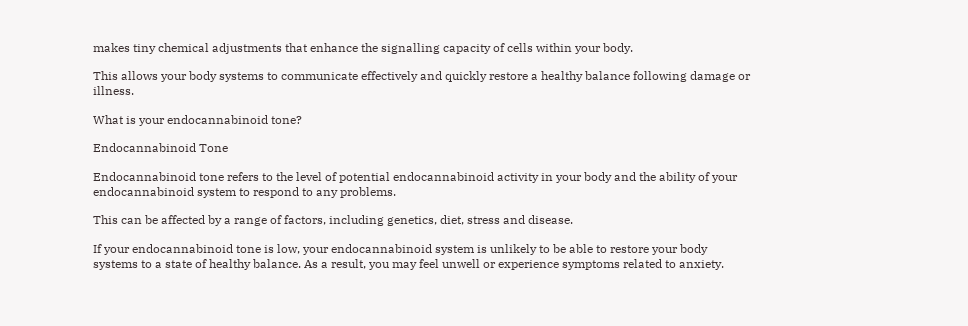makes tiny chemical adjustments that enhance the signalling capacity of cells within your body.

This allows your body systems to communicate effectively and quickly restore a healthy balance following damage or illness.

What is your endocannabinoid tone?

Endocannabinoid Tone

Endocannabinoid tone refers to the level of potential endocannabinoid activity in your body and the ability of your endocannabinoid system to respond to any problems.

This can be affected by a range of factors, including genetics, diet, stress and disease.

If your endocannabinoid tone is low, your endocannabinoid system is unlikely to be able to restore your body systems to a state of healthy balance. As a result, you may feel unwell or experience symptoms related to anxiety.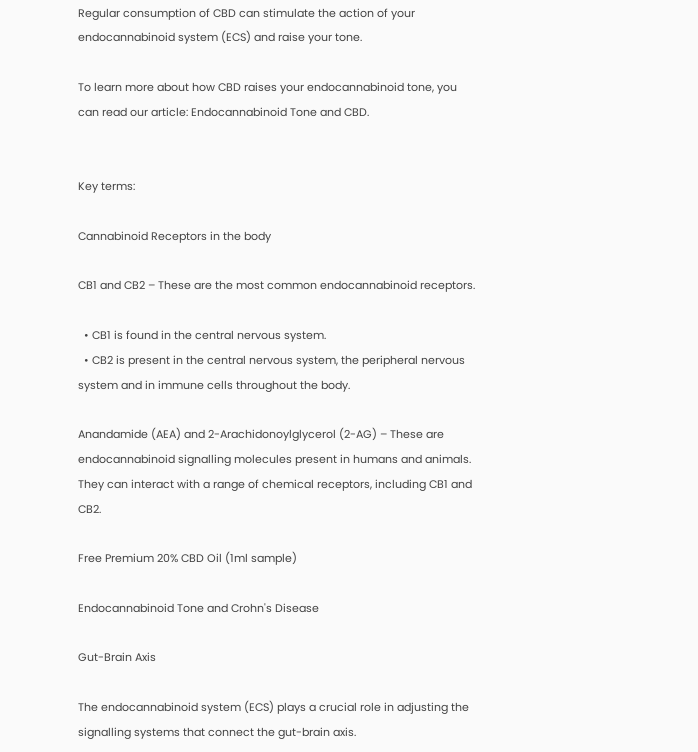Regular consumption of CBD can stimulate the action of your endocannabinoid system (ECS) and raise your tone.

To learn more about how CBD raises your endocannabinoid tone, you can read our article: Endocannabinoid Tone and CBD.


Key terms:

Cannabinoid Receptors in the body

CB1 and CB2 – These are the most common endocannabinoid receptors.

  • CB1 is found in the central nervous system.
  • CB2 is present in the central nervous system, the peripheral nervous system and in immune cells throughout the body.

Anandamide (AEA) and 2-Arachidonoylglycerol (2-AG) – These are endocannabinoid signalling molecules present in humans and animals. They can interact with a range of chemical receptors, including CB1 and CB2.

Free Premium 20% CBD Oil (1ml sample)

Endocannabinoid Tone and Crohn's Disease

Gut-Brain Axis

The endocannabinoid system (ECS) plays a crucial role in adjusting the signalling systems that connect the gut-brain axis.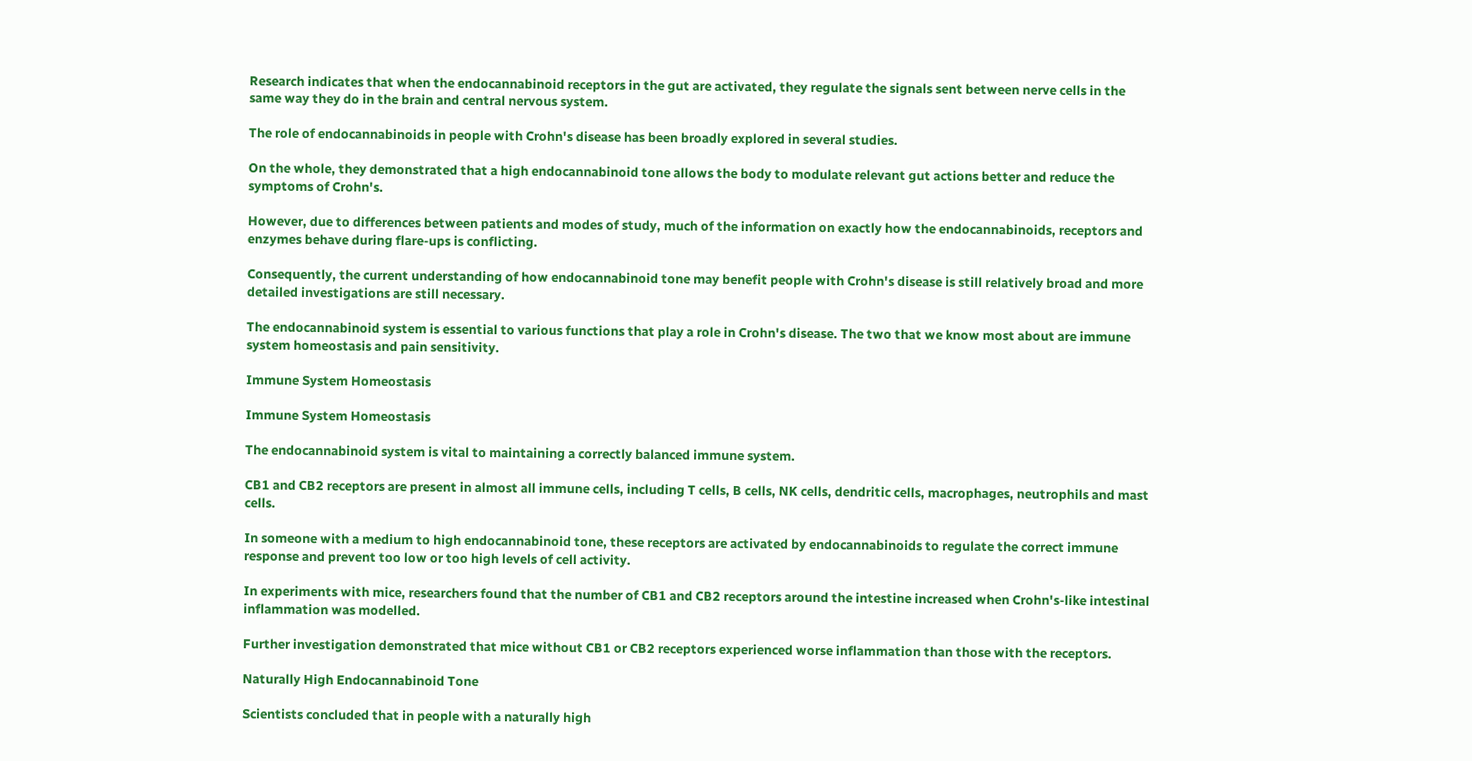Research indicates that when the endocannabinoid receptors in the gut are activated, they regulate the signals sent between nerve cells in the same way they do in the brain and central nervous system.

The role of endocannabinoids in people with Crohn's disease has been broadly explored in several studies.

On the whole, they demonstrated that a high endocannabinoid tone allows the body to modulate relevant gut actions better and reduce the symptoms of Crohn's.

However, due to differences between patients and modes of study, much of the information on exactly how the endocannabinoids, receptors and enzymes behave during flare-ups is conflicting.

Consequently, the current understanding of how endocannabinoid tone may benefit people with Crohn's disease is still relatively broad and more detailed investigations are still necessary.

The endocannabinoid system is essential to various functions that play a role in Crohn's disease. The two that we know most about are immune system homeostasis and pain sensitivity.

Immune System Homeostasis

Immune System Homeostasis

The endocannabinoid system is vital to maintaining a correctly balanced immune system.

CB1 and CB2 receptors are present in almost all immune cells, including T cells, B cells, NK cells, dendritic cells, macrophages, neutrophils and mast cells.

In someone with a medium to high endocannabinoid tone, these receptors are activated by endocannabinoids to regulate the correct immune response and prevent too low or too high levels of cell activity.

In experiments with mice, researchers found that the number of CB1 and CB2 receptors around the intestine increased when Crohn's-like intestinal inflammation was modelled.

Further investigation demonstrated that mice without CB1 or CB2 receptors experienced worse inflammation than those with the receptors.

Naturally High Endocannabinoid Tone

Scientists concluded that in people with a naturally high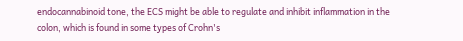endocannabinoid tone, the ECS might be able to regulate and inhibit inflammation in the colon, which is found in some types of Crohn's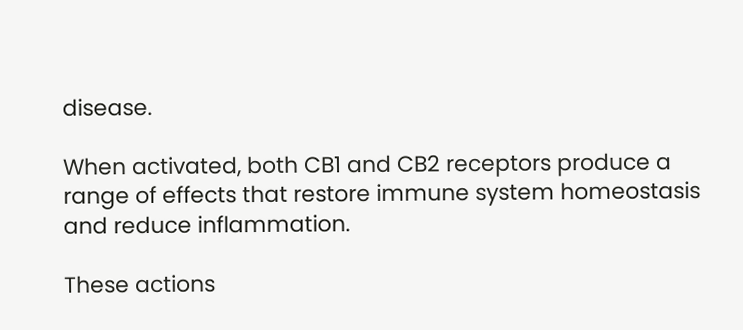disease.

When activated, both CB1 and CB2 receptors produce a range of effects that restore immune system homeostasis and reduce inflammation.

These actions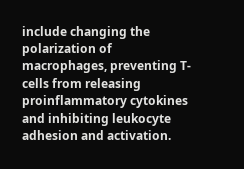include changing the polarization of macrophages, preventing T-cells from releasing proinflammatory cytokines and inhibiting leukocyte adhesion and activation.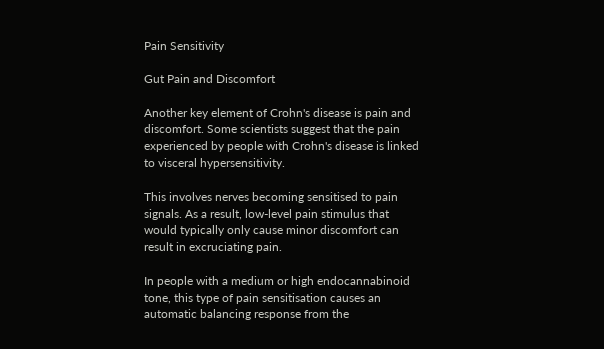Pain Sensitivity

Gut Pain and Discomfort

Another key element of Crohn's disease is pain and discomfort. Some scientists suggest that the pain experienced by people with Crohn's disease is linked to visceral hypersensitivity.

This involves nerves becoming sensitised to pain signals. As a result, low-level pain stimulus that would typically only cause minor discomfort can result in excruciating pain.

In people with a medium or high endocannabinoid tone, this type of pain sensitisation causes an automatic balancing response from the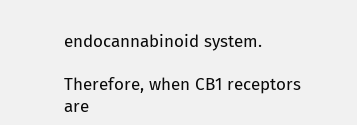endocannabinoid system.

Therefore, when CB1 receptors are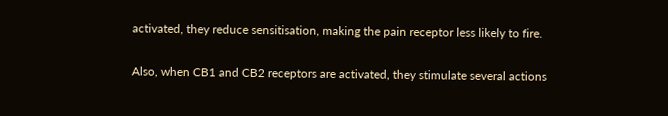activated, they reduce sensitisation, making the pain receptor less likely to fire.

Also, when CB1 and CB2 receptors are activated, they stimulate several actions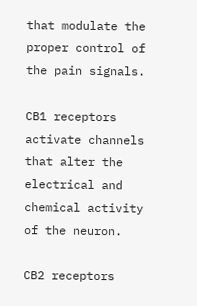that modulate the proper control of the pain signals.

CB1 receptors activate channels that alter the electrical and chemical activity of the neuron.

CB2 receptors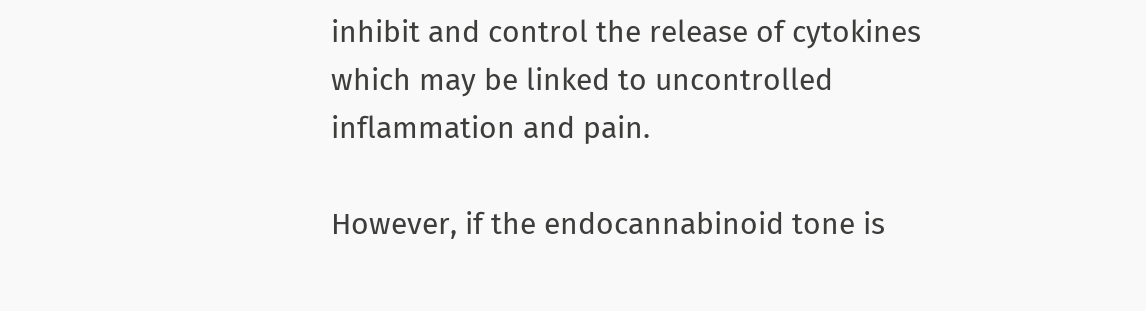inhibit and control the release of cytokines which may be linked to uncontrolled inflammation and pain.

However, if the endocannabinoid tone is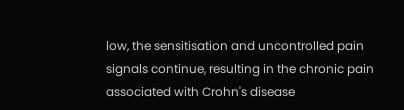low, the sensitisation and uncontrolled pain signals continue, resulting in the chronic pain associated with Crohn's disease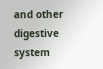and other digestive system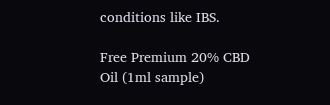conditions like IBS.

Free Premium 20% CBD Oil (1ml sample)